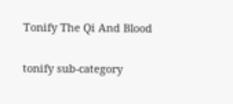Tonify The Qi And Blood

tonify sub-category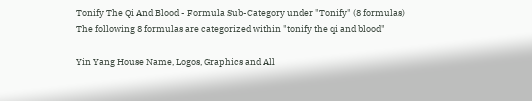Tonify The Qi And Blood - Formula Sub-Category under "Tonify" (8 formulas)
The following 8 formulas are categorized within "tonify the qi and blood"

Yin Yang House Name, Logos, Graphics and All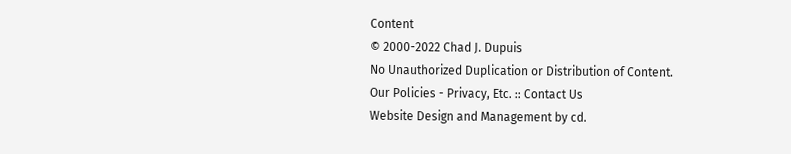Content
© 2000-2022 Chad J. Dupuis
No Unauthorized Duplication or Distribution of Content.
Our Policies - Privacy, Etc. :: Contact Us
Website Design and Management by cd.